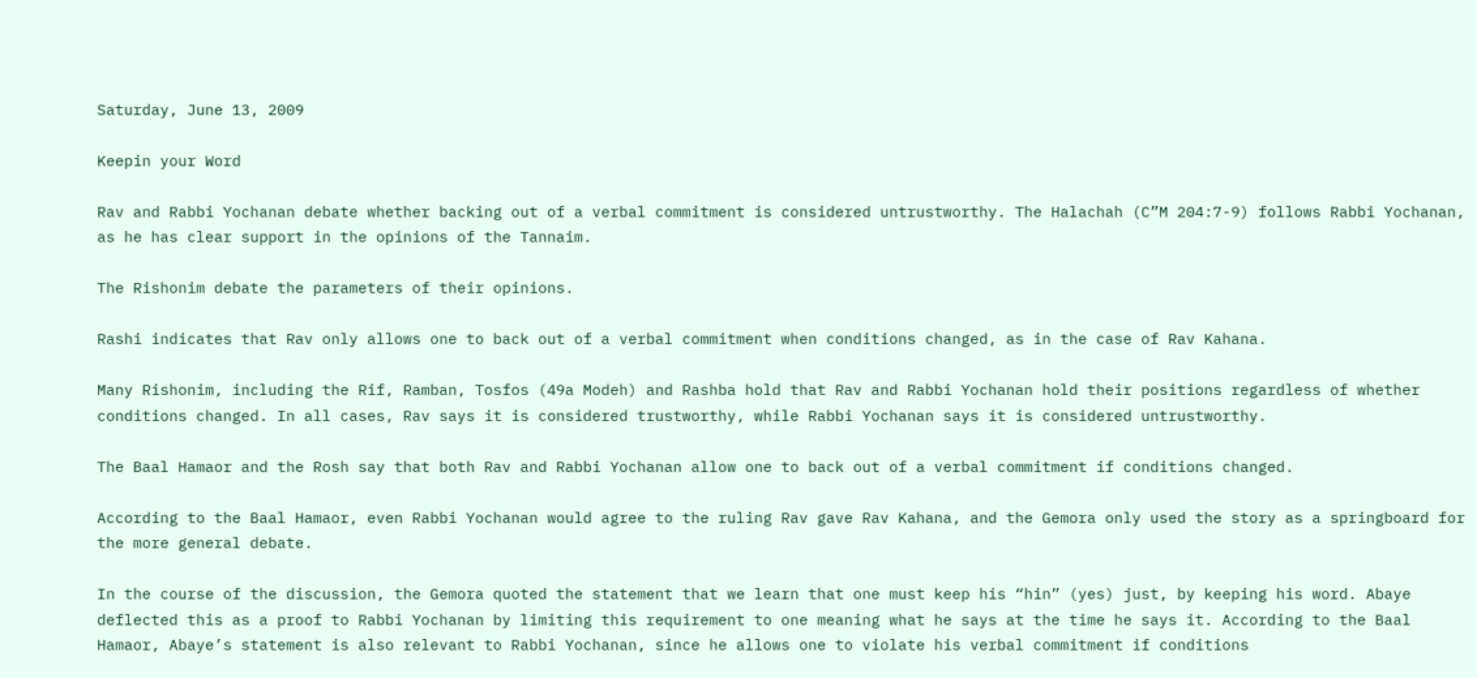Saturday, June 13, 2009

Keepin your Word

Rav and Rabbi Yochanan debate whether backing out of a verbal commitment is considered untrustworthy. The Halachah (C”M 204:7-9) follows Rabbi Yochanan, as he has clear support in the opinions of the Tannaim.

The Rishonim debate the parameters of their opinions.

Rashi indicates that Rav only allows one to back out of a verbal commitment when conditions changed, as in the case of Rav Kahana.

Many Rishonim, including the Rif, Ramban, Tosfos (49a Modeh) and Rashba hold that Rav and Rabbi Yochanan hold their positions regardless of whether conditions changed. In all cases, Rav says it is considered trustworthy, while Rabbi Yochanan says it is considered untrustworthy.

The Baal Hamaor and the Rosh say that both Rav and Rabbi Yochanan allow one to back out of a verbal commitment if conditions changed.

According to the Baal Hamaor, even Rabbi Yochanan would agree to the ruling Rav gave Rav Kahana, and the Gemora only used the story as a springboard for the more general debate.

In the course of the discussion, the Gemora quoted the statement that we learn that one must keep his “hin” (yes) just, by keeping his word. Abaye deflected this as a proof to Rabbi Yochanan by limiting this requirement to one meaning what he says at the time he says it. According to the Baal Hamaor, Abaye’s statement is also relevant to Rabbi Yochanan, since he allows one to violate his verbal commitment if conditions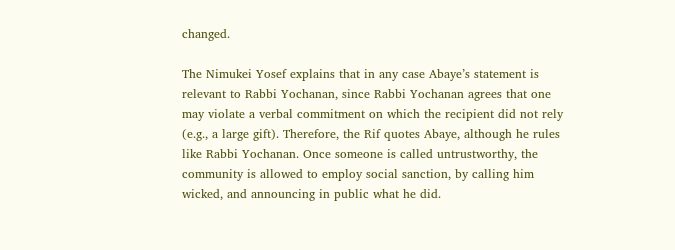changed.

The Nimukei Yosef explains that in any case Abaye’s statement is relevant to Rabbi Yochanan, since Rabbi Yochanan agrees that one may violate a verbal commitment on which the recipient did not rely (e.g., a large gift). Therefore, the Rif quotes Abaye, although he rules like Rabbi Yochanan. Once someone is called untrustworthy, the community is allowed to employ social sanction, by calling him wicked, and announcing in public what he did.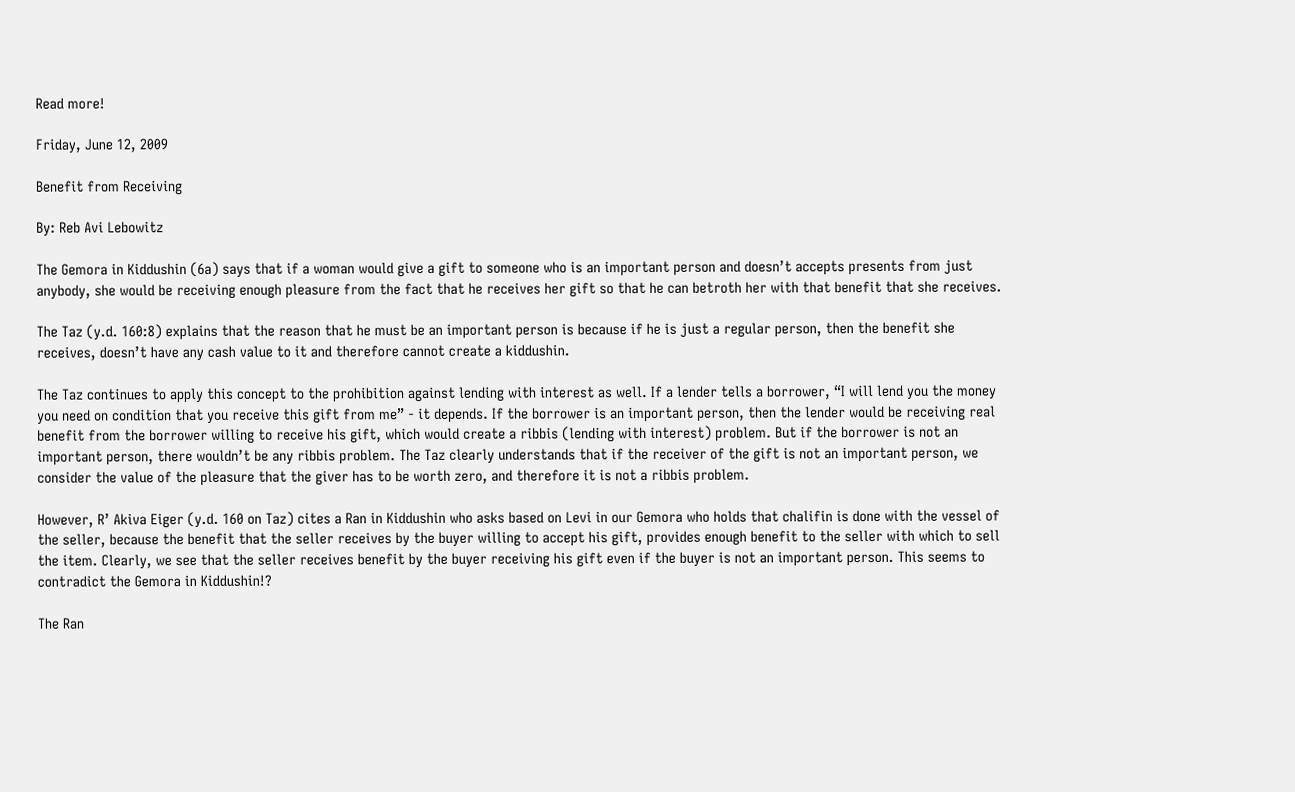Read more!

Friday, June 12, 2009

Benefit from Receiving

By: Reb Avi Lebowitz

The Gemora in Kiddushin (6a) says that if a woman would give a gift to someone who is an important person and doesn’t accepts presents from just anybody, she would be receiving enough pleasure from the fact that he receives her gift so that he can betroth her with that benefit that she receives.

The Taz (y.d. 160:8) explains that the reason that he must be an important person is because if he is just a regular person, then the benefit she receives, doesn’t have any cash value to it and therefore cannot create a kiddushin.

The Taz continues to apply this concept to the prohibition against lending with interest as well. If a lender tells a borrower, “I will lend you the money you need on condition that you receive this gift from me” - it depends. If the borrower is an important person, then the lender would be receiving real benefit from the borrower willing to receive his gift, which would create a ribbis (lending with interest) problem. But if the borrower is not an important person, there wouldn’t be any ribbis problem. The Taz clearly understands that if the receiver of the gift is not an important person, we consider the value of the pleasure that the giver has to be worth zero, and therefore it is not a ribbis problem.

However, R’ Akiva Eiger (y.d. 160 on Taz) cites a Ran in Kiddushin who asks based on Levi in our Gemora who holds that chalifin is done with the vessel of the seller, because the benefit that the seller receives by the buyer willing to accept his gift, provides enough benefit to the seller with which to sell the item. Clearly, we see that the seller receives benefit by the buyer receiving his gift even if the buyer is not an important person. This seems to contradict the Gemora in Kiddushin!?

The Ran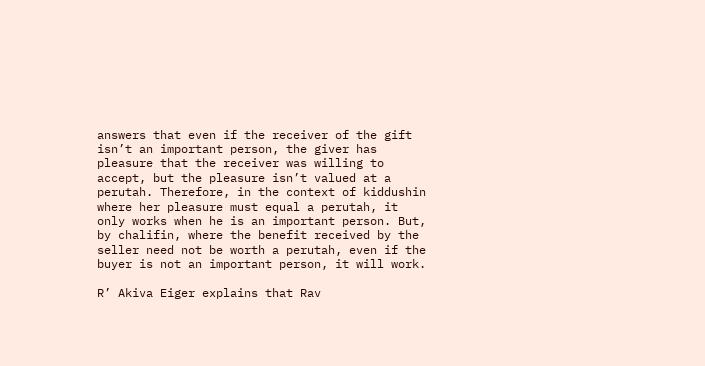answers that even if the receiver of the gift isn’t an important person, the giver has pleasure that the receiver was willing to accept, but the pleasure isn’t valued at a perutah. Therefore, in the context of kiddushin where her pleasure must equal a perutah, it only works when he is an important person. But, by chalifin, where the benefit received by the seller need not be worth a perutah, even if the buyer is not an important person, it will work.

R’ Akiva Eiger explains that Rav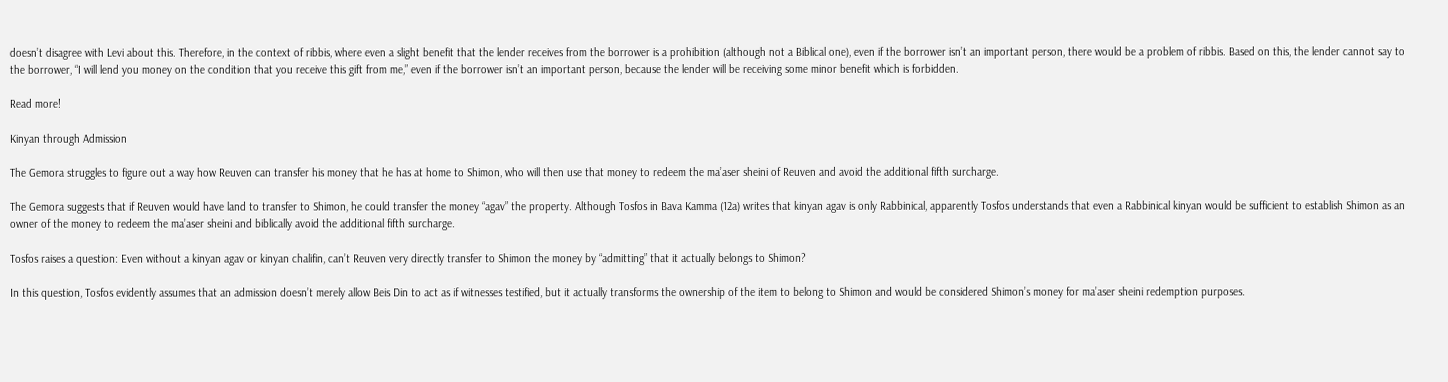doesn’t disagree with Levi about this. Therefore, in the context of ribbis, where even a slight benefit that the lender receives from the borrower is a prohibition (although not a Biblical one), even if the borrower isn’t an important person, there would be a problem of ribbis. Based on this, the lender cannot say to the borrower, “I will lend you money on the condition that you receive this gift from me,” even if the borrower isn’t an important person, because the lender will be receiving some minor benefit which is forbidden.

Read more!

Kinyan through Admission

The Gemora struggles to figure out a way how Reuven can transfer his money that he has at home to Shimon, who will then use that money to redeem the ma’aser sheini of Reuven and avoid the additional fifth surcharge.

The Gemora suggests that if Reuven would have land to transfer to Shimon, he could transfer the money “agav” the property. Although Tosfos in Bava Kamma (12a) writes that kinyan agav is only Rabbinical, apparently Tosfos understands that even a Rabbinical kinyan would be sufficient to establish Shimon as an owner of the money to redeem the ma’aser sheini and biblically avoid the additional fifth surcharge.

Tosfos raises a question: Even without a kinyan agav or kinyan chalifin, can’t Reuven very directly transfer to Shimon the money by “admitting” that it actually belongs to Shimon?

In this question, Tosfos evidently assumes that an admission doesn’t merely allow Beis Din to act as if witnesses testified, but it actually transforms the ownership of the item to belong to Shimon and would be considered Shimon’s money for ma’aser sheini redemption purposes.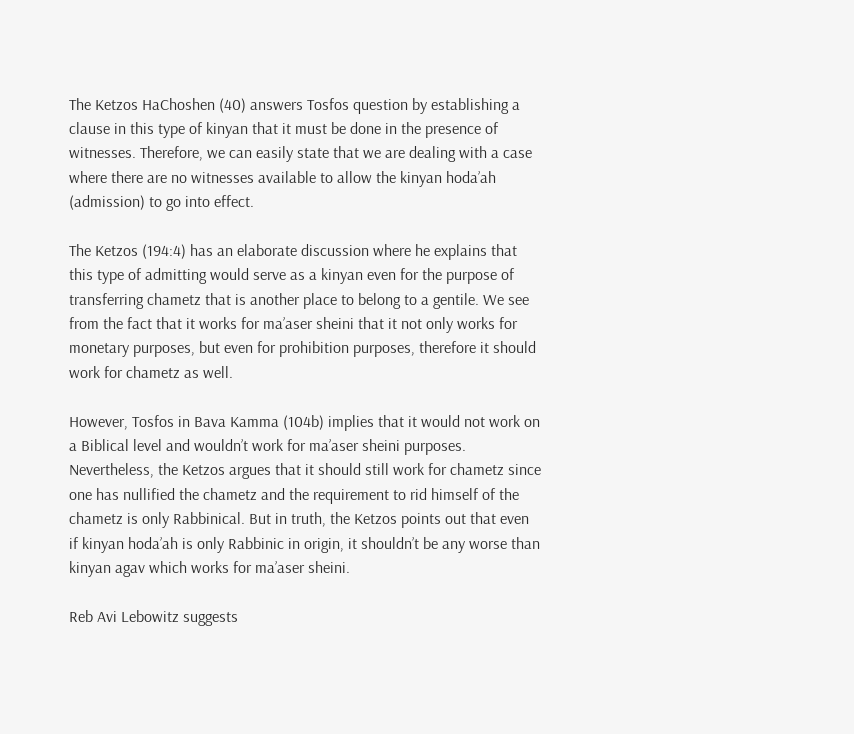The Ketzos HaChoshen (40) answers Tosfos question by establishing a clause in this type of kinyan that it must be done in the presence of witnesses. Therefore, we can easily state that we are dealing with a case where there are no witnesses available to allow the kinyan hoda’ah (admission) to go into effect.

The Ketzos (194:4) has an elaborate discussion where he explains that this type of admitting would serve as a kinyan even for the purpose of transferring chametz that is another place to belong to a gentile. We see from the fact that it works for ma’aser sheini that it not only works for monetary purposes, but even for prohibition purposes, therefore it should work for chametz as well.

However, Tosfos in Bava Kamma (104b) implies that it would not work on a Biblical level and wouldn’t work for ma’aser sheini purposes. Nevertheless, the Ketzos argues that it should still work for chametz since one has nullified the chametz and the requirement to rid himself of the chametz is only Rabbinical. But in truth, the Ketzos points out that even if kinyan hoda’ah is only Rabbinic in origin, it shouldn’t be any worse than kinyan agav which works for ma’aser sheini.

Reb Avi Lebowitz suggests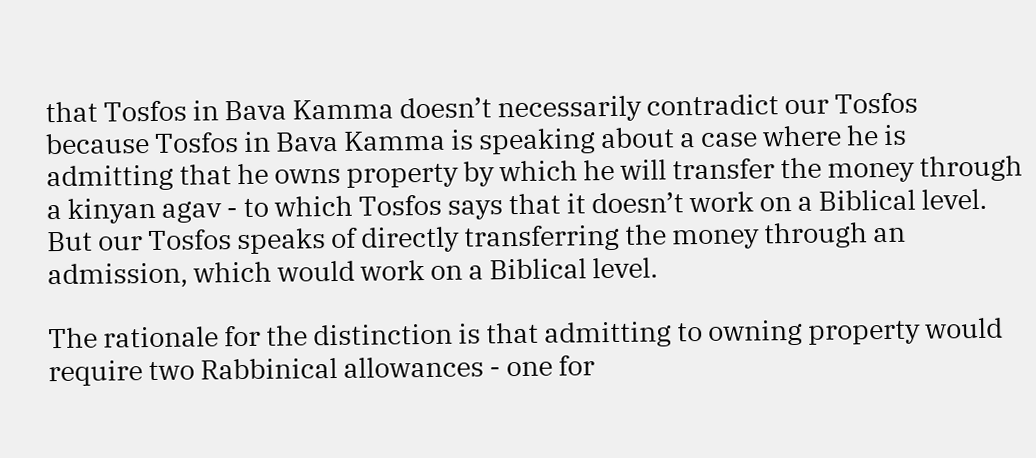that Tosfos in Bava Kamma doesn’t necessarily contradict our Tosfos because Tosfos in Bava Kamma is speaking about a case where he is admitting that he owns property by which he will transfer the money through a kinyan agav - to which Tosfos says that it doesn’t work on a Biblical level. But our Tosfos speaks of directly transferring the money through an admission, which would work on a Biblical level.

The rationale for the distinction is that admitting to owning property would require two Rabbinical allowances - one for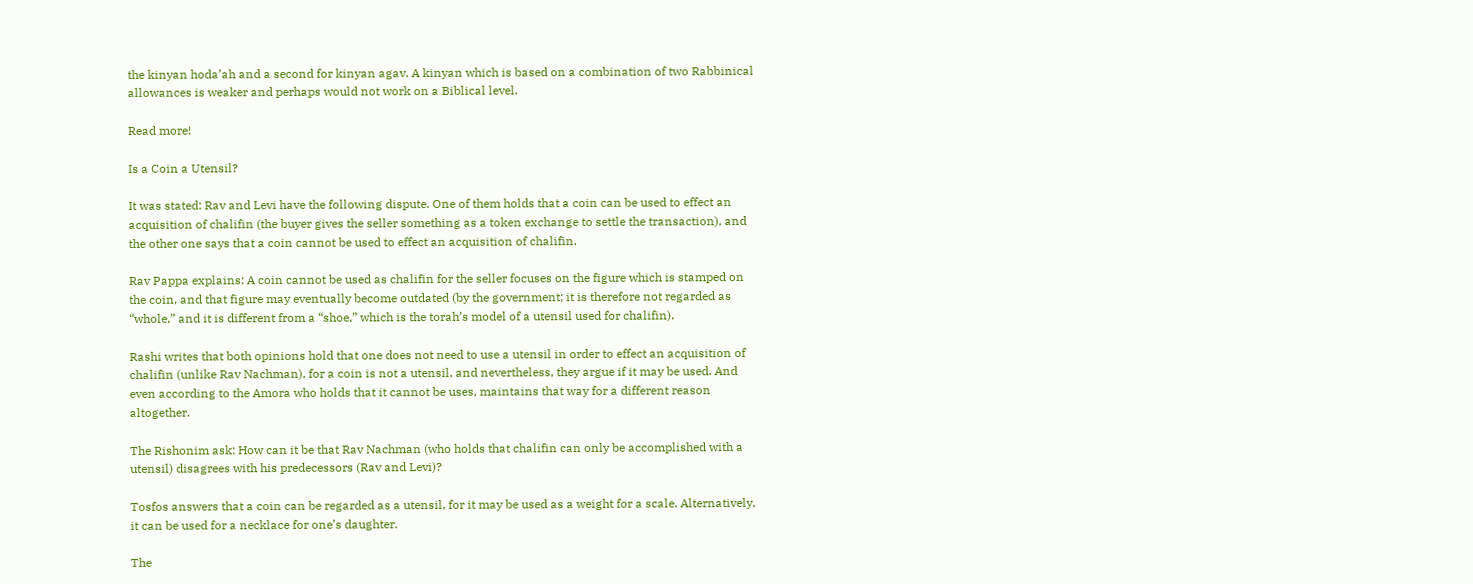the kinyan hoda’ah and a second for kinyan agav. A kinyan which is based on a combination of two Rabbinical allowances is weaker and perhaps would not work on a Biblical level.

Read more!

Is a Coin a Utensil?

It was stated: Rav and Levi have the following dispute. One of them holds that a coin can be used to effect an acquisition of chalifin (the buyer gives the seller something as a token exchange to settle the transaction), and the other one says that a coin cannot be used to effect an acquisition of chalifin.

Rav Pappa explains: A coin cannot be used as chalifin for the seller focuses on the figure which is stamped on the coin, and that figure may eventually become outdated (by the government; it is therefore not regarded as “whole,” and it is different from a “shoe,” which is the torah’s model of a utensil used for chalifin).

Rashi writes that both opinions hold that one does not need to use a utensil in order to effect an acquisition of chalifin (unlike Rav Nachman), for a coin is not a utensil, and nevertheless, they argue if it may be used. And even according to the Amora who holds that it cannot be uses, maintains that way for a different reason altogether.

The Rishonim ask: How can it be that Rav Nachman (who holds that chalifin can only be accomplished with a utensil) disagrees with his predecessors (Rav and Levi)?

Tosfos answers that a coin can be regarded as a utensil, for it may be used as a weight for a scale. Alternatively, it can be used for a necklace for one’s daughter.

The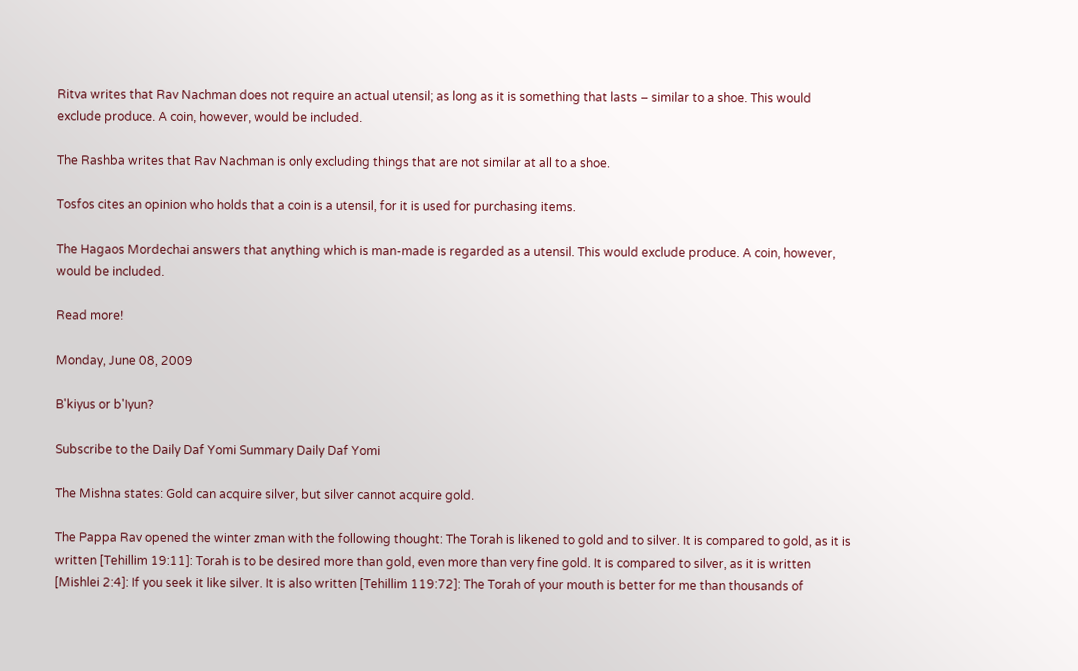Ritva writes that Rav Nachman does not require an actual utensil; as long as it is something that lasts – similar to a shoe. This would exclude produce. A coin, however, would be included.

The Rashba writes that Rav Nachman is only excluding things that are not similar at all to a shoe.

Tosfos cites an opinion who holds that a coin is a utensil, for it is used for purchasing items.

The Hagaos Mordechai answers that anything which is man-made is regarded as a utensil. This would exclude produce. A coin, however, would be included.

Read more!

Monday, June 08, 2009

B'kiyus or b'Iyun?

Subscribe to the Daily Daf Yomi Summary Daily Daf Yomi

The Mishna states: Gold can acquire silver, but silver cannot acquire gold.

The Pappa Rav opened the winter zman with the following thought: The Torah is likened to gold and to silver. It is compared to gold, as it is written [Tehillim 19:11]: Torah is to be desired more than gold, even more than very fine gold. It is compared to silver, as it is written [Mishlei 2:4]: If you seek it like silver. It is also written [Tehillim 119:72]: The Torah of your mouth is better for me than thousands of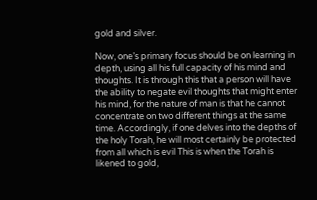gold and silver.

Now, one’s primary focus should be on learning in depth, using all his full capacity of his mind and thoughts. It is through this that a person will have the ability to negate evil thoughts that might enter his mind, for the nature of man is that he cannot concentrate on two different things at the same time. Accordingly, if one delves into the depths of the holy Torah, he will most certainly be protected from all which is evil This is when the Torah is likened to gold,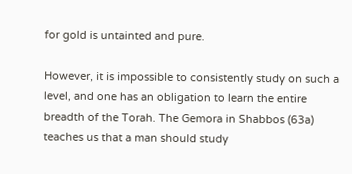for gold is untainted and pure.

However, it is impossible to consistently study on such a level, and one has an obligation to learn the entire breadth of the Torah. The Gemora in Shabbos (63a) teaches us that a man should study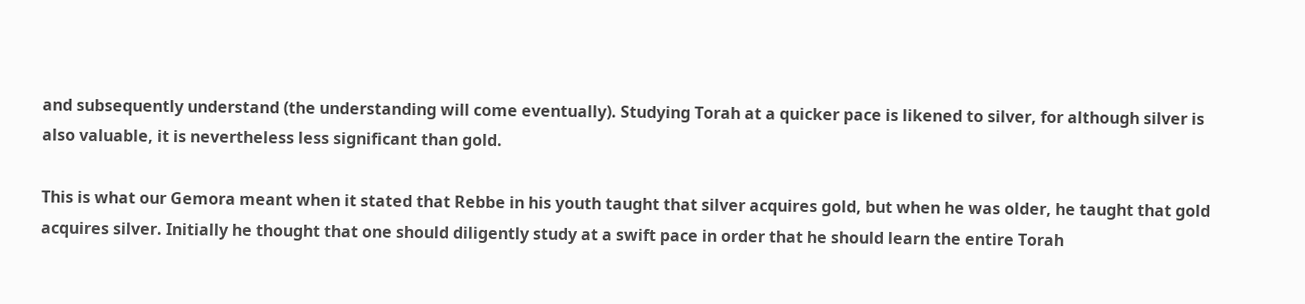and subsequently understand (the understanding will come eventually). Studying Torah at a quicker pace is likened to silver, for although silver is also valuable, it is nevertheless less significant than gold.

This is what our Gemora meant when it stated that Rebbe in his youth taught that silver acquires gold, but when he was older, he taught that gold acquires silver. Initially he thought that one should diligently study at a swift pace in order that he should learn the entire Torah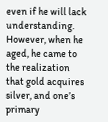even if he will lack understanding. However, when he aged, he came to the realization that gold acquires silver, and one’s primary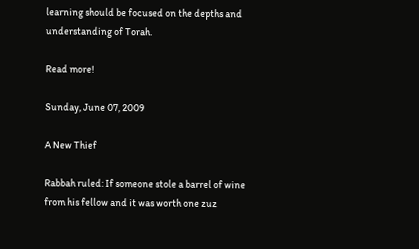learning should be focused on the depths and understanding of Torah.

Read more!

Sunday, June 07, 2009

A New Thief

Rabbah ruled: If someone stole a barrel of wine from his fellow and it was worth one zuz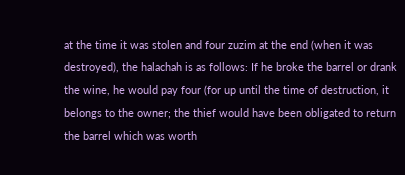at the time it was stolen and four zuzim at the end (when it was destroyed), the halachah is as follows: If he broke the barrel or drank the wine, he would pay four (for up until the time of destruction, it belongs to the owner; the thief would have been obligated to return the barrel which was worth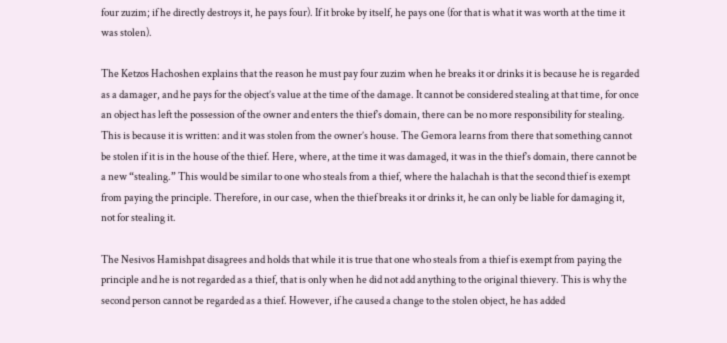four zuzim; if he directly destroys it, he pays four). If it broke by itself, he pays one (for that is what it was worth at the time it was stolen).

The Ketzos Hachoshen explains that the reason he must pay four zuzim when he breaks it or drinks it is because he is regarded as a damager, and he pays for the object’s value at the time of the damage. It cannot be considered stealing at that time, for once an object has left the possession of the owner and enters the thief’s domain, there can be no more responsibility for stealing. This is because it is written: and it was stolen from the owner’s house. The Gemora learns from there that something cannot be stolen if it is in the house of the thief. Here, where, at the time it was damaged, it was in the thief’s domain, there cannot be a new “stealing.” This would be similar to one who steals from a thief, where the halachah is that the second thief is exempt from paying the principle. Therefore, in our case, when the thief breaks it or drinks it, he can only be liable for damaging it, not for stealing it.

The Nesivos Hamishpat disagrees and holds that while it is true that one who steals from a thief is exempt from paying the principle and he is not regarded as a thief, that is only when he did not add anything to the original thievery. This is why the second person cannot be regarded as a thief. However, if he caused a change to the stolen object, he has added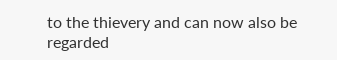to the thievery and can now also be regarded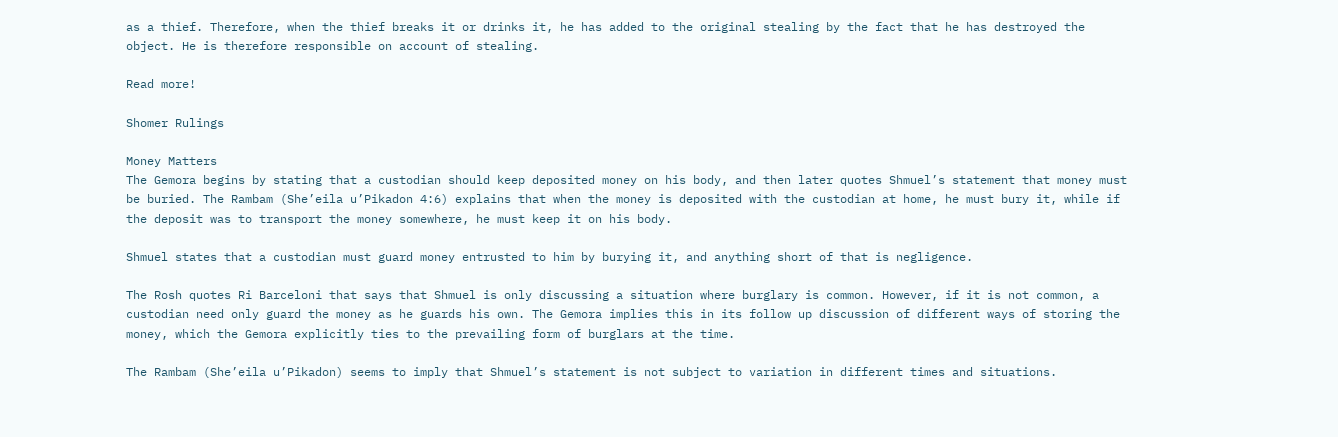as a thief. Therefore, when the thief breaks it or drinks it, he has added to the original stealing by the fact that he has destroyed the object. He is therefore responsible on account of stealing.

Read more!

Shomer Rulings

Money Matters
The Gemora begins by stating that a custodian should keep deposited money on his body, and then later quotes Shmuel’s statement that money must be buried. The Rambam (She’eila u’Pikadon 4:6) explains that when the money is deposited with the custodian at home, he must bury it, while if the deposit was to transport the money somewhere, he must keep it on his body.

Shmuel states that a custodian must guard money entrusted to him by burying it, and anything short of that is negligence.

The Rosh quotes Ri Barceloni that says that Shmuel is only discussing a situation where burglary is common. However, if it is not common, a custodian need only guard the money as he guards his own. The Gemora implies this in its follow up discussion of different ways of storing the money, which the Gemora explicitly ties to the prevailing form of burglars at the time.

The Rambam (She’eila u’Pikadon) seems to imply that Shmuel’s statement is not subject to variation in different times and situations.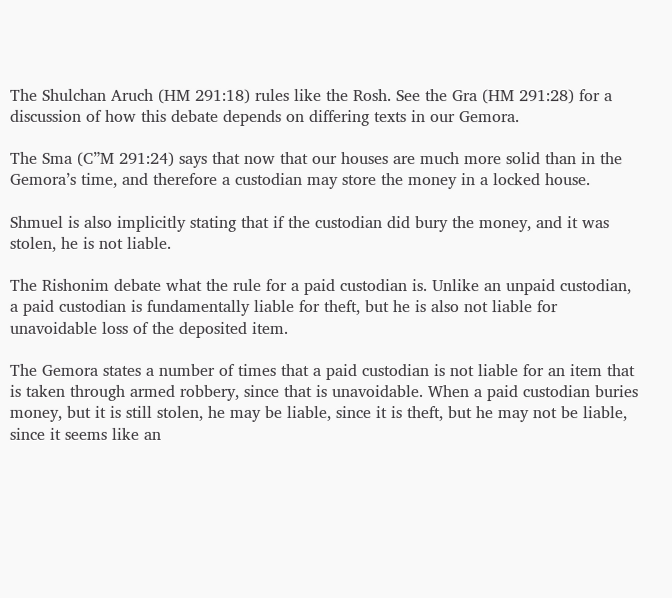The Shulchan Aruch (HM 291:18) rules like the Rosh. See the Gra (HM 291:28) for a discussion of how this debate depends on differing texts in our Gemora.

The Sma (C”M 291:24) says that now that our houses are much more solid than in the Gemora’s time, and therefore a custodian may store the money in a locked house.

Shmuel is also implicitly stating that if the custodian did bury the money, and it was stolen, he is not liable.

The Rishonim debate what the rule for a paid custodian is. Unlike an unpaid custodian, a paid custodian is fundamentally liable for theft, but he is also not liable for unavoidable loss of the deposited item.

The Gemora states a number of times that a paid custodian is not liable for an item that is taken through armed robbery, since that is unavoidable. When a paid custodian buries money, but it is still stolen, he may be liable, since it is theft, but he may not be liable, since it seems like an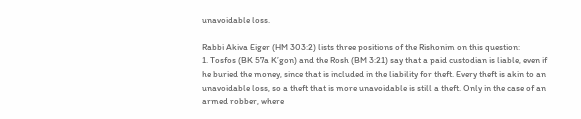unavoidable loss.

Rabbi Akiva Eiger (HM 303:2) lists three positions of the Rishonim on this question:
1. Tosfos (BK 57a K’gon) and the Rosh (BM 3:21) say that a paid custodian is liable, even if he buried the money, since that is included in the liability for theft. Every theft is akin to an unavoidable loss, so a theft that is more unavoidable is still a theft. Only in the case of an armed robber, where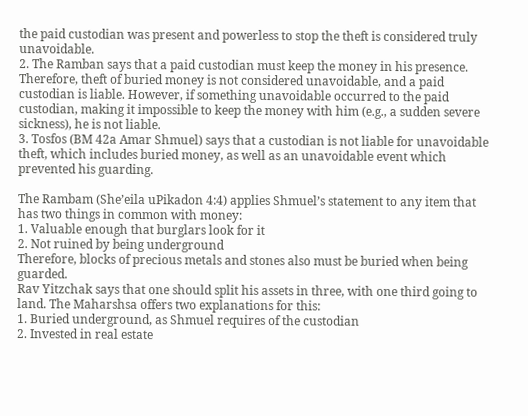the paid custodian was present and powerless to stop the theft is considered truly unavoidable.
2. The Ramban says that a paid custodian must keep the money in his presence. Therefore, theft of buried money is not considered unavoidable, and a paid custodian is liable. However, if something unavoidable occurred to the paid custodian, making it impossible to keep the money with him (e.g., a sudden severe sickness), he is not liable.
3. Tosfos (BM 42a Amar Shmuel) says that a custodian is not liable for unavoidable theft, which includes buried money, as well as an unavoidable event which prevented his guarding.

The Rambam (She’eila uPikadon 4:4) applies Shmuel’s statement to any item that has two things in common with money:
1. Valuable enough that burglars look for it
2. Not ruined by being underground
Therefore, blocks of precious metals and stones also must be buried when being guarded.
Rav Yitzchak says that one should split his assets in three, with one third going to land. The Maharshsa offers two explanations for this:
1. Buried underground, as Shmuel requires of the custodian
2. Invested in real estate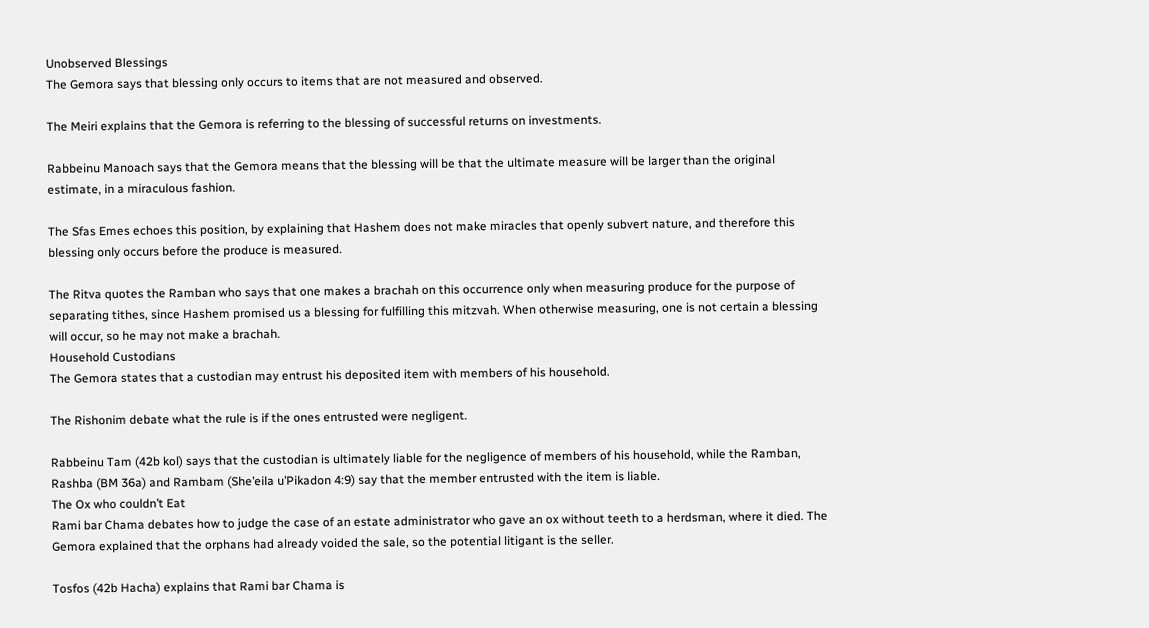Unobserved Blessings
The Gemora says that blessing only occurs to items that are not measured and observed.

The Meiri explains that the Gemora is referring to the blessing of successful returns on investments.

Rabbeinu Manoach says that the Gemora means that the blessing will be that the ultimate measure will be larger than the original estimate, in a miraculous fashion.

The Sfas Emes echoes this position, by explaining that Hashem does not make miracles that openly subvert nature, and therefore this blessing only occurs before the produce is measured.

The Ritva quotes the Ramban who says that one makes a brachah on this occurrence only when measuring produce for the purpose of separating tithes, since Hashem promised us a blessing for fulfilling this mitzvah. When otherwise measuring, one is not certain a blessing will occur, so he may not make a brachah.
Household Custodians
The Gemora states that a custodian may entrust his deposited item with members of his household.

The Rishonim debate what the rule is if the ones entrusted were negligent.

Rabbeinu Tam (42b kol) says that the custodian is ultimately liable for the negligence of members of his household, while the Ramban, Rashba (BM 36a) and Rambam (She’eila u’Pikadon 4:9) say that the member entrusted with the item is liable.
The Ox who couldn’t Eat
Rami bar Chama debates how to judge the case of an estate administrator who gave an ox without teeth to a herdsman, where it died. The Gemora explained that the orphans had already voided the sale, so the potential litigant is the seller.

Tosfos (42b Hacha) explains that Rami bar Chama is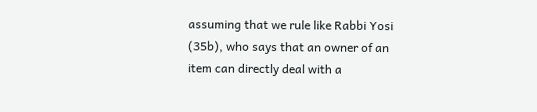assuming that we rule like Rabbi Yosi (35b), who says that an owner of an item can directly deal with a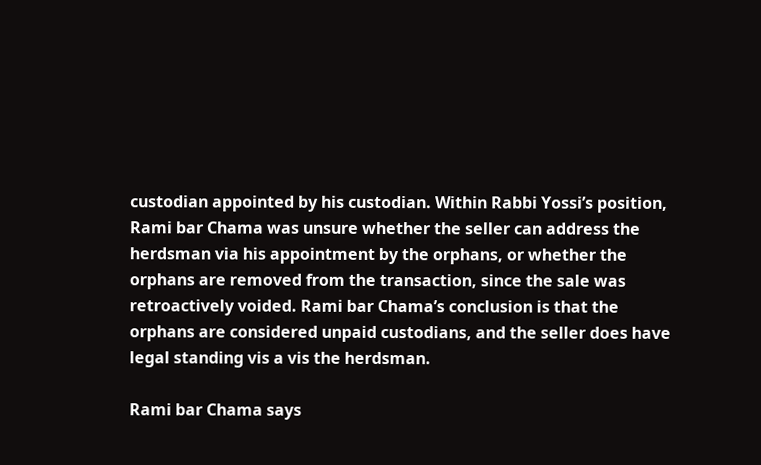custodian appointed by his custodian. Within Rabbi Yossi’s position, Rami bar Chama was unsure whether the seller can address the herdsman via his appointment by the orphans, or whether the orphans are removed from the transaction, since the sale was retroactively voided. Rami bar Chama’s conclusion is that the orphans are considered unpaid custodians, and the seller does have legal standing vis a vis the herdsman.

Rami bar Chama says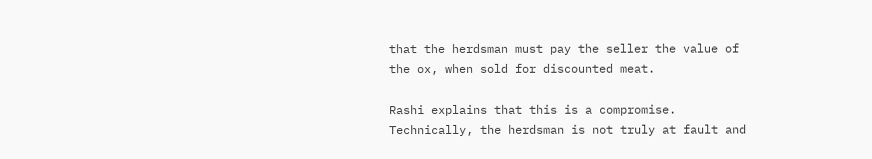that the herdsman must pay the seller the value of the ox, when sold for discounted meat.

Rashi explains that this is a compromise. Technically, the herdsman is not truly at fault and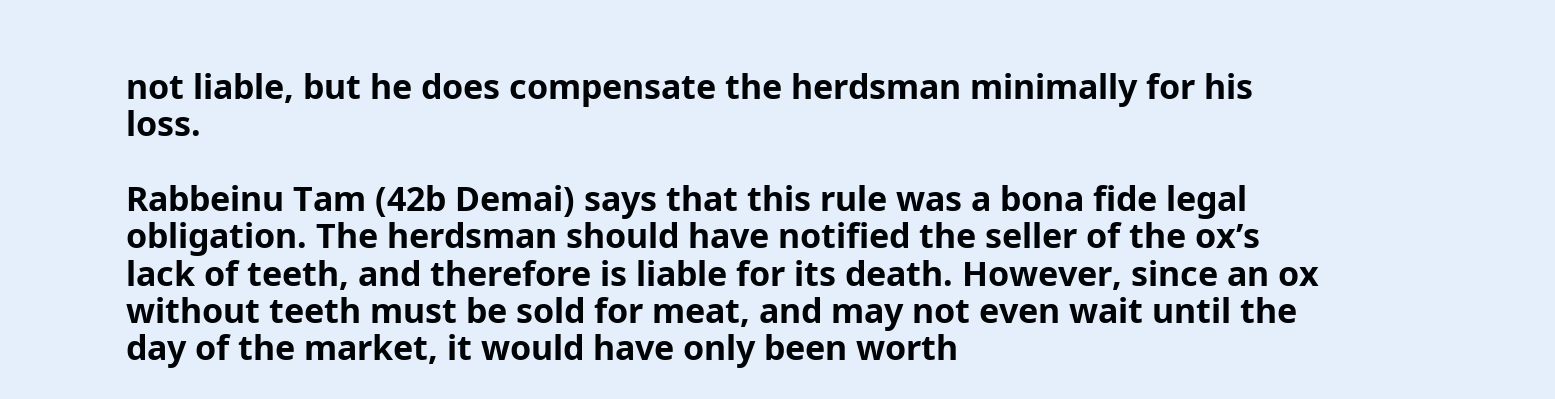not liable, but he does compensate the herdsman minimally for his loss.

Rabbeinu Tam (42b Demai) says that this rule was a bona fide legal obligation. The herdsman should have notified the seller of the ox’s lack of teeth, and therefore is liable for its death. However, since an ox without teeth must be sold for meat, and may not even wait until the day of the market, it would have only been worth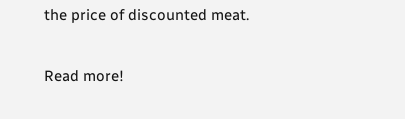the price of discounted meat.

Read more!